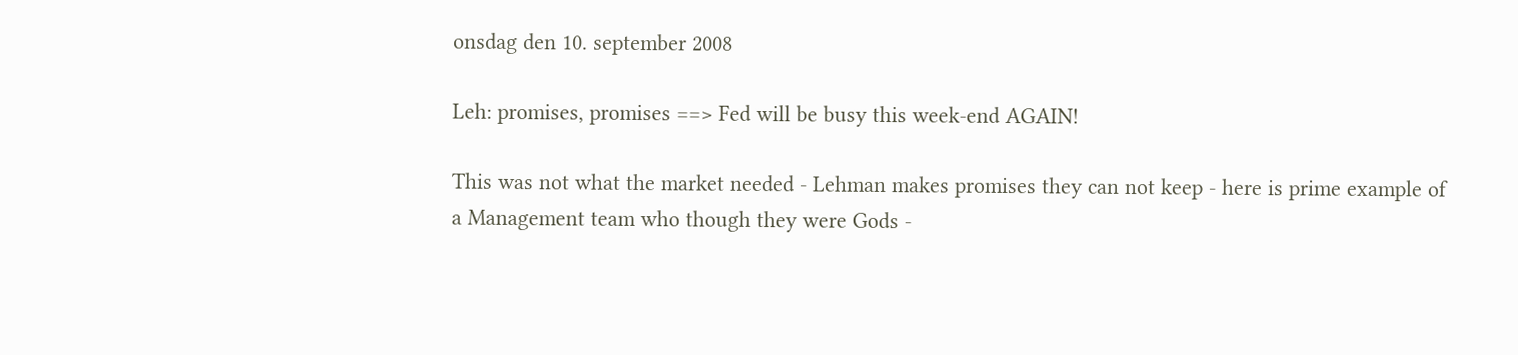onsdag den 10. september 2008

Leh: promises, promises ==> Fed will be busy this week-end AGAIN!

This was not what the market needed - Lehman makes promises they can not keep - here is prime example of a Management team who though they were Gods -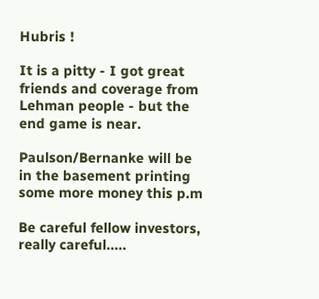Hubris !

It is a pitty - I got great friends and coverage from Lehman people - but the end game is near.

Paulson/Bernanke will be in the basement printing some more money this p.m

Be careful fellow investors, really careful.....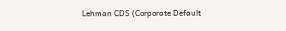Lehman CDS (Corporate Default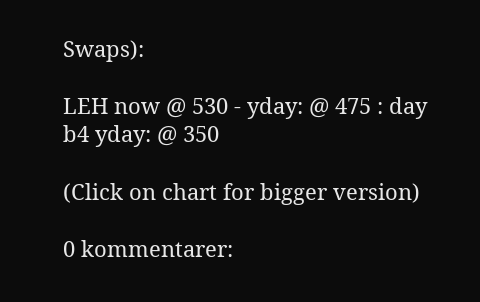Swaps):

LEH now @ 530 - yday: @ 475 : day b4 yday: @ 350

(Click on chart for bigger version)

0 kommentarer: